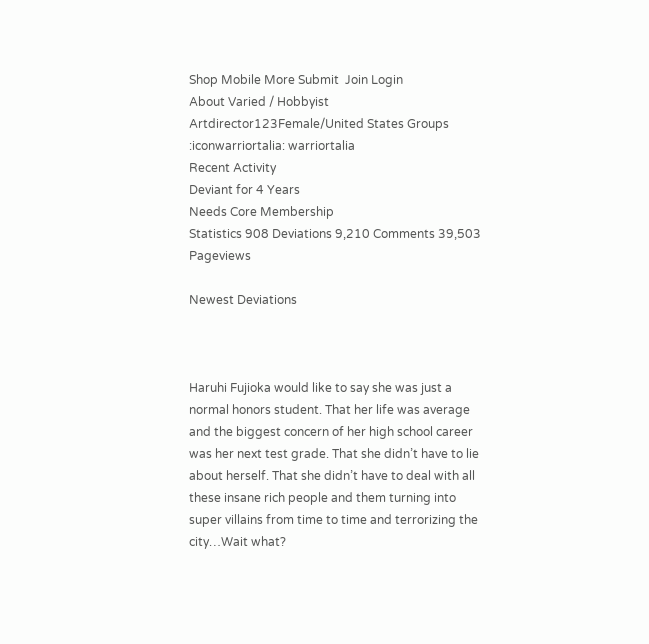Shop Mobile More Submit  Join Login
About Varied / Hobbyist Artdirector123Female/United States Groups :iconwarriortalia: warriortalia
Recent Activity
Deviant for 4 Years
Needs Core Membership
Statistics 908 Deviations 9,210 Comments 39,503 Pageviews

Newest Deviations



Haruhi Fujioka would like to say she was just a normal honors student. That her life was average and the biggest concern of her high school career was her next test grade. That she didn’t have to lie about herself. That she didn’t have to deal with all these insane rich people and them turning into super villains from time to time and terrorizing the city…Wait what?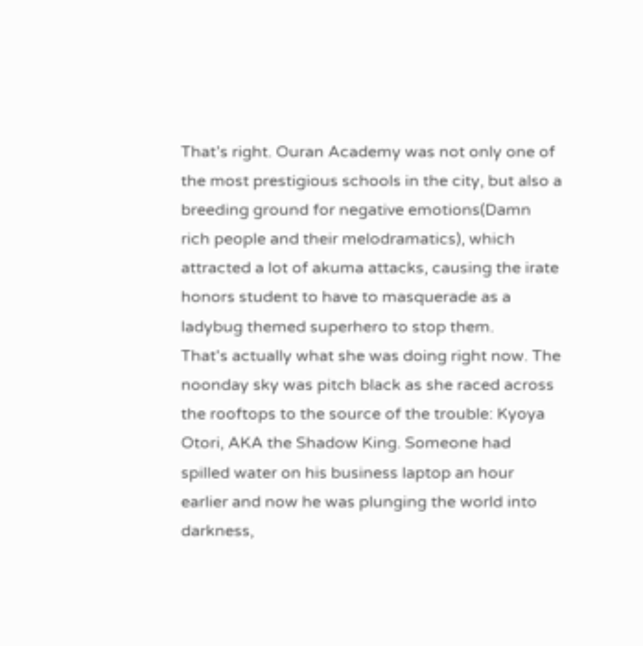That’s right. Ouran Academy was not only one of the most prestigious schools in the city, but also a breeding ground for negative emotions(Damn rich people and their melodramatics), which attracted a lot of akuma attacks, causing the irate honors student to have to masquerade as a ladybug themed superhero to stop them.
That's actually what she was doing right now. The noonday sky was pitch black as she raced across the rooftops to the source of the trouble: Kyoya Otori, AKA the Shadow King. Someone had spilled water on his business laptop an hour earlier and now he was plunging the world into darkness,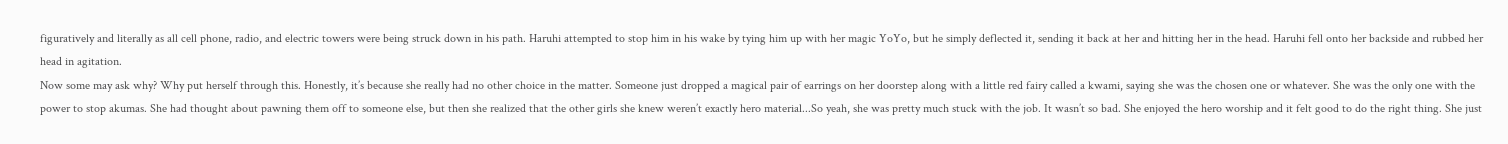figuratively and literally as all cell phone, radio, and electric towers were being struck down in his path. Haruhi attempted to stop him in his wake by tying him up with her magic YoYo, but he simply deflected it, sending it back at her and hitting her in the head. Haruhi fell onto her backside and rubbed her head in agitation.
Now some may ask why? Why put herself through this. Honestly, it’s because she really had no other choice in the matter. Someone just dropped a magical pair of earrings on her doorstep along with a little red fairy called a kwami, saying she was the chosen one or whatever. She was the only one with the power to stop akumas. She had thought about pawning them off to someone else, but then she realized that the other girls she knew weren’t exactly hero material...So yeah, she was pretty much stuck with the job. It wasn’t so bad. She enjoyed the hero worship and it felt good to do the right thing. She just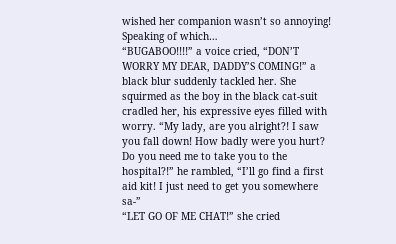wished her companion wasn’t so annoying! Speaking of which…
“BUGABOO!!!!” a voice cried, “DON’T WORRY MY DEAR, DADDY’S COMING!” a black blur suddenly tackled her. She squirmed as the boy in the black cat-suit cradled her, his expressive eyes filled with worry. “My lady, are you alright?! I saw you fall down! How badly were you hurt? Do you need me to take you to the hospital?!” he rambled, “I’ll go find a first aid kit! I just need to get you somewhere sa-”
“LET GO OF ME CHAT!” she cried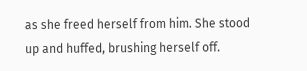as she freed herself from him. She stood up and huffed, brushing herself off.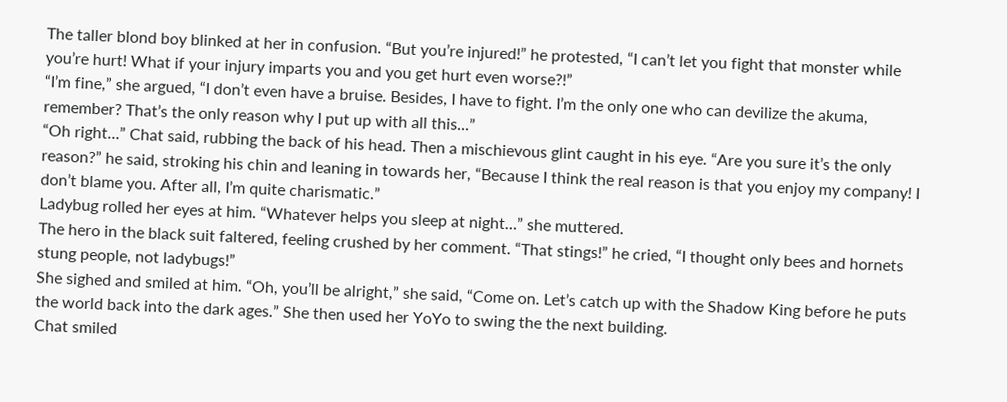The taller blond boy blinked at her in confusion. “But you’re injured!” he protested, “I can’t let you fight that monster while you’re hurt! What if your injury imparts you and you get hurt even worse?!”
“I’m fine,” she argued, “I don’t even have a bruise. Besides, I have to fight. I’m the only one who can devilize the akuma, remember? That’s the only reason why I put up with all this...”
“Oh right…” Chat said, rubbing the back of his head. Then a mischievous glint caught in his eye. “Are you sure it’s the only reason?” he said, stroking his chin and leaning in towards her, “Because I think the real reason is that you enjoy my company! I don’t blame you. After all, I’m quite charismatic.”
Ladybug rolled her eyes at him. “Whatever helps you sleep at night…” she muttered.
The hero in the black suit faltered, feeling crushed by her comment. “That stings!” he cried, “I thought only bees and hornets stung people, not ladybugs!”
She sighed and smiled at him. “Oh, you’ll be alright,” she said, “Come on. Let’s catch up with the Shadow King before he puts the world back into the dark ages.” She then used her YoYo to swing the the next building.
Chat smiled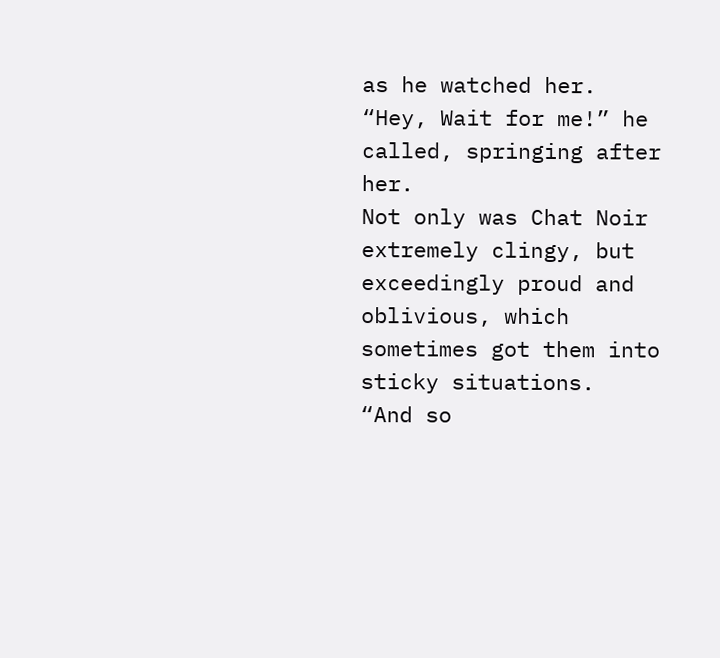as he watched her. “Hey, Wait for me!” he called, springing after her.
Not only was Chat Noir extremely clingy, but exceedingly proud and oblivious, which sometimes got them into sticky situations.
“And so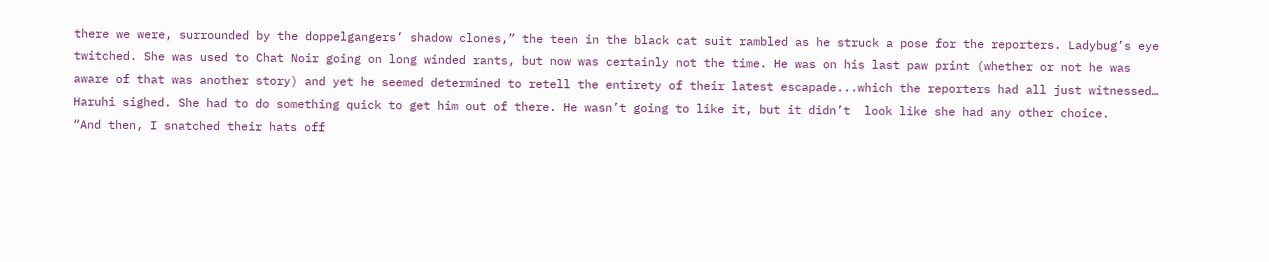there we were, surrounded by the doppelgangers’ shadow clones,” the teen in the black cat suit rambled as he struck a pose for the reporters. Ladybug’s eye twitched. She was used to Chat Noir going on long winded rants, but now was certainly not the time. He was on his last paw print (whether or not he was aware of that was another story) and yet he seemed determined to retell the entirety of their latest escapade...which the reporters had all just witnessed…
Haruhi sighed. She had to do something quick to get him out of there. He wasn’t going to like it, but it didn’t  look like she had any other choice.
“And then, I snatched their hats off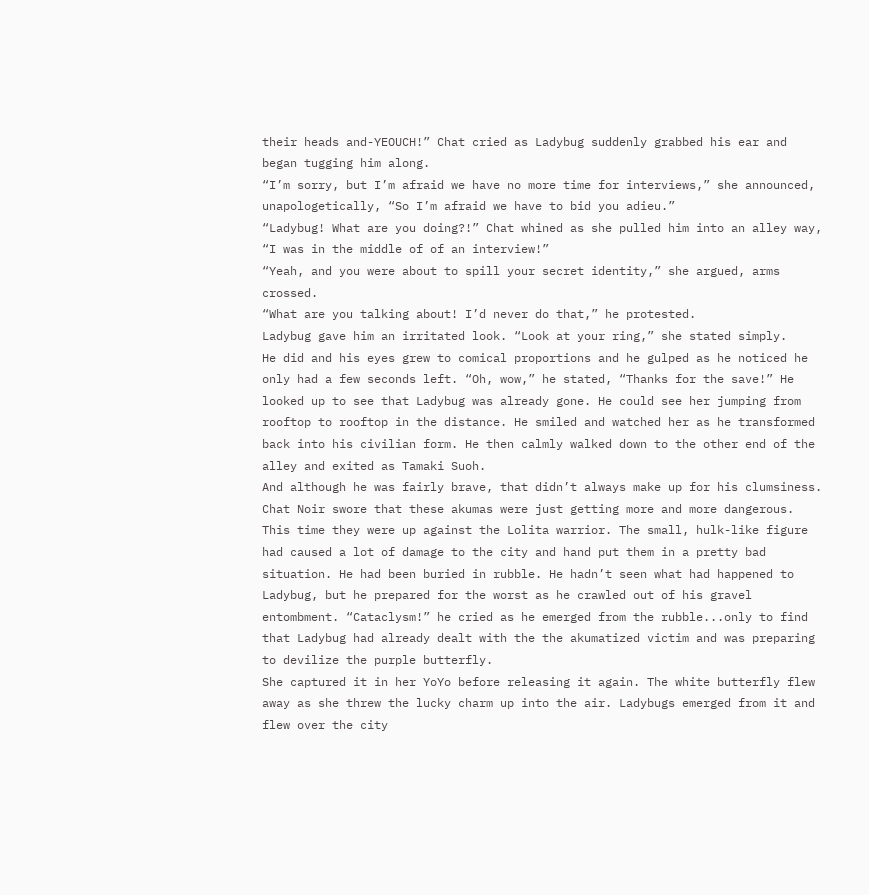their heads and-YEOUCH!” Chat cried as Ladybug suddenly grabbed his ear and began tugging him along.
“I’m sorry, but I’m afraid we have no more time for interviews,” she announced, unapologetically, “So I’m afraid we have to bid you adieu.”
“Ladybug! What are you doing?!” Chat whined as she pulled him into an alley way, “I was in the middle of of an interview!”
“Yeah, and you were about to spill your secret identity,” she argued, arms crossed.
“What are you talking about! I’d never do that,” he protested.
Ladybug gave him an irritated look. “Look at your ring,” she stated simply.
He did and his eyes grew to comical proportions and he gulped as he noticed he only had a few seconds left. “Oh, wow,” he stated, “Thanks for the save!” He looked up to see that Ladybug was already gone. He could see her jumping from rooftop to rooftop in the distance. He smiled and watched her as he transformed back into his civilian form. He then calmly walked down to the other end of the alley and exited as Tamaki Suoh.
And although he was fairly brave, that didn’t always make up for his clumsiness.
Chat Noir swore that these akumas were just getting more and more dangerous. This time they were up against the Lolita warrior. The small, hulk-like figure had caused a lot of damage to the city and hand put them in a pretty bad situation. He had been buried in rubble. He hadn’t seen what had happened to Ladybug, but he prepared for the worst as he crawled out of his gravel entombment. “Cataclysm!” he cried as he emerged from the rubble...only to find that Ladybug had already dealt with the the akumatized victim and was preparing to devilize the purple butterfly.
She captured it in her YoYo before releasing it again. The white butterfly flew away as she threw the lucky charm up into the air. Ladybugs emerged from it and flew over the city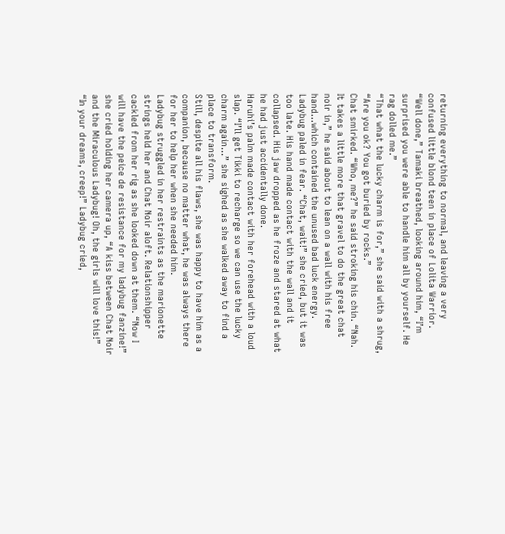returning everything to normal, and leaving a very confused little blond teen in place of Lolita Warrior.
“Well done,” Tamaki breathed, looking around him, “I’m surprised you were able to handle him all by yourself. He rag dolled me.”
“That what the lucky charm is for,” she said with a shrug, “Are you ok? You got buried by rocks.”
Chat smirked. “Who, me?” he said stroking his chin. “Nah. It takes a little more that gravel to do the great chat noir in,” he said about to lean on a wall with his free hand...which contained the unused bad luck energy.
Ladybug paled in fear. “Chat, wait!” she cried, but it was too late. His hand made contact with the wall and it collapsed. His jaw dropped as he froze and stared at what he had just accidentally done.
Haruhi’s palm made contact with her forehead with a loud slap. “I’ll get Tikki to recharge so we can use the lucky charm again…” she sighed as she walked away to find a place to transform.
Still, despite all his flaws, she was happy to have him as a companion, because no matter what, he was always there for her to help her when she needed him.
Ladybug struggled in her restraints as the marionette strings held her and Chat Noir aloft. Relationshipper cackled from her rig as she looked down at them. “Now I will have the peice de resistance for my ladybug fanzine!” she cried holding her camera up, “A kiss between Chat Noir and the Miraculous Ladybug! Oh, the girls will love this!”
“In your dreams, creep!” Ladybug cried,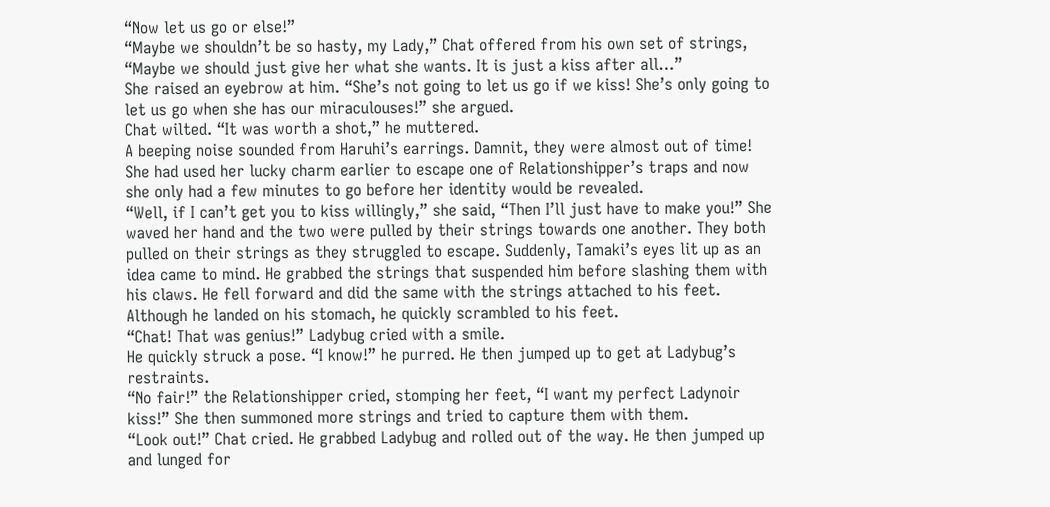“Now let us go or else!”
“Maybe we shouldn’t be so hasty, my Lady,” Chat offered from his own set of strings, “Maybe we should just give her what she wants. It is just a kiss after all…”
She raised an eyebrow at him. “She’s not going to let us go if we kiss! She’s only going to let us go when she has our miraculouses!” she argued.
Chat wilted. “It was worth a shot,” he muttered.
A beeping noise sounded from Haruhi’s earrings. Damnit, they were almost out of time! She had used her lucky charm earlier to escape one of Relationshipper’s traps and now she only had a few minutes to go before her identity would be revealed.
“Well, if I can’t get you to kiss willingly,” she said, “Then I’ll just have to make you!” She waved her hand and the two were pulled by their strings towards one another. They both pulled on their strings as they struggled to escape. Suddenly, Tamaki’s eyes lit up as an idea came to mind. He grabbed the strings that suspended him before slashing them with his claws. He fell forward and did the same with the strings attached to his feet. Although he landed on his stomach, he quickly scrambled to his feet.
“Chat! That was genius!” Ladybug cried with a smile.
He quickly struck a pose. “I know!” he purred. He then jumped up to get at Ladybug’s restraints.
“No fair!” the Relationshipper cried, stomping her feet, “I want my perfect Ladynoir kiss!” She then summoned more strings and tried to capture them with them.
“Look out!” Chat cried. He grabbed Ladybug and rolled out of the way. He then jumped up and lunged for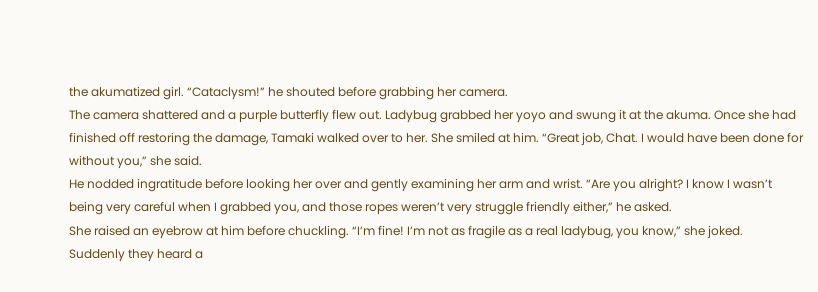the akumatized girl. “Cataclysm!” he shouted before grabbing her camera.
The camera shattered and a purple butterfly flew out. Ladybug grabbed her yoyo and swung it at the akuma. Once she had finished off restoring the damage, Tamaki walked over to her. She smiled at him. “Great job, Chat. I would have been done for without you,” she said.
He nodded ingratitude before looking her over and gently examining her arm and wrist. “Are you alright? I know I wasn’t being very careful when I grabbed you, and those ropes weren’t very struggle friendly either,” he asked.
She raised an eyebrow at him before chuckling. “I’m fine! I’m not as fragile as a real ladybug, you know,” she joked.
Suddenly they heard a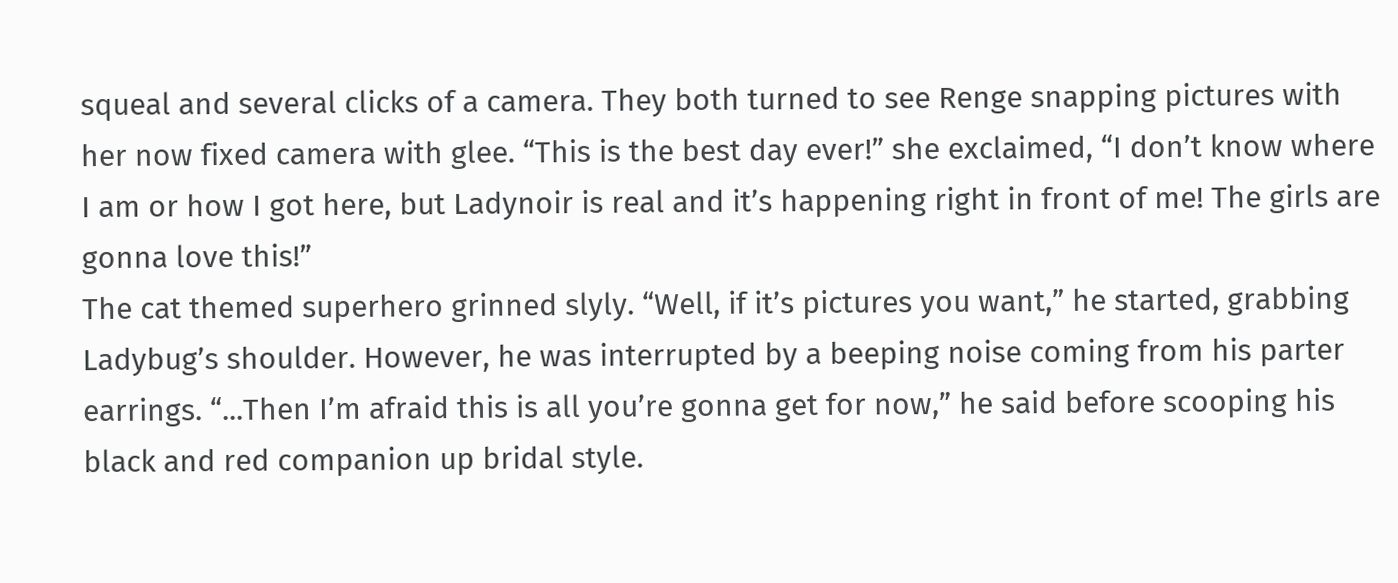squeal and several clicks of a camera. They both turned to see Renge snapping pictures with her now fixed camera with glee. “This is the best day ever!” she exclaimed, “I don’t know where I am or how I got here, but Ladynoir is real and it’s happening right in front of me! The girls are gonna love this!”
The cat themed superhero grinned slyly. “Well, if it’s pictures you want,” he started, grabbing Ladybug’s shoulder. However, he was interrupted by a beeping noise coming from his parter earrings. “...Then I’m afraid this is all you’re gonna get for now,” he said before scooping his black and red companion up bridal style.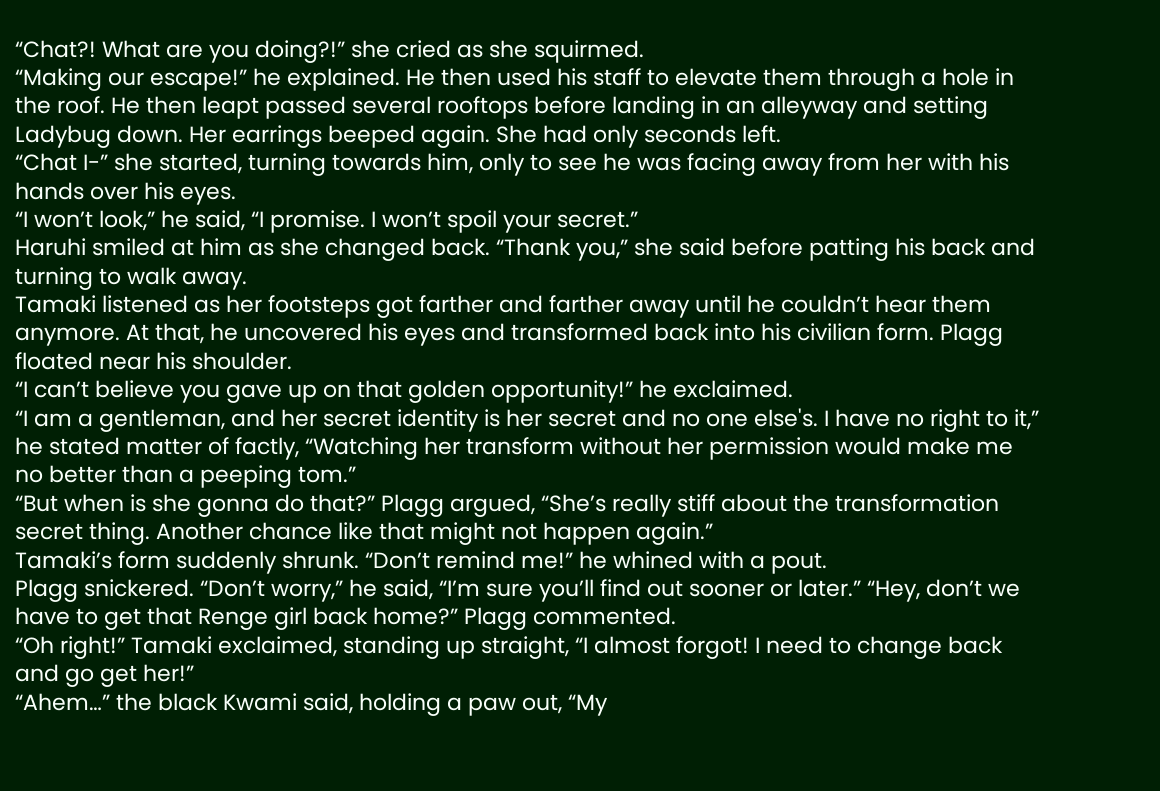“Chat?! What are you doing?!” she cried as she squirmed.
“Making our escape!” he explained. He then used his staff to elevate them through a hole in the roof. He then leapt passed several rooftops before landing in an alleyway and setting Ladybug down. Her earrings beeped again. She had only seconds left.
“Chat I-” she started, turning towards him, only to see he was facing away from her with his hands over his eyes.
“I won’t look,” he said, “I promise. I won’t spoil your secret.”
Haruhi smiled at him as she changed back. “Thank you,” she said before patting his back and turning to walk away.
Tamaki listened as her footsteps got farther and farther away until he couldn’t hear them anymore. At that, he uncovered his eyes and transformed back into his civilian form. Plagg floated near his shoulder.
“I can’t believe you gave up on that golden opportunity!” he exclaimed.
“I am a gentleman, and her secret identity is her secret and no one else's. I have no right to it,” he stated matter of factly, “Watching her transform without her permission would make me no better than a peeping tom.”
“But when is she gonna do that?” Plagg argued, “She’s really stiff about the transformation secret thing. Another chance like that might not happen again.”
Tamaki’s form suddenly shrunk. “Don’t remind me!” he whined with a pout.
Plagg snickered. “Don’t worry,” he said, “I’m sure you’ll find out sooner or later.” “Hey, don’t we have to get that Renge girl back home?” Plagg commented.
“Oh right!” Tamaki exclaimed, standing up straight, “I almost forgot! I need to change back and go get her!”
“Ahem…” the black Kwami said, holding a paw out, “My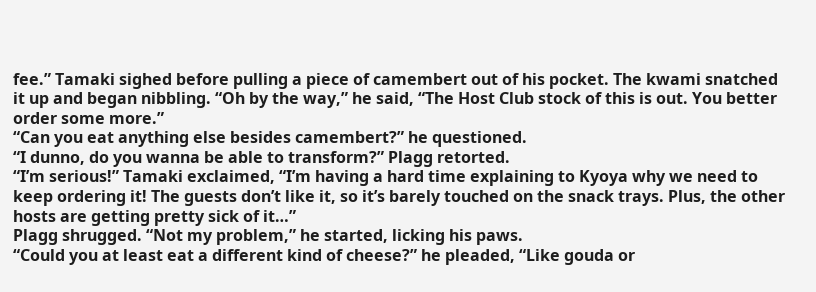fee.” Tamaki sighed before pulling a piece of camembert out of his pocket. The kwami snatched it up and began nibbling. “Oh by the way,” he said, “The Host Club stock of this is out. You better order some more.”
“Can you eat anything else besides camembert?” he questioned.
“I dunno, do you wanna be able to transform?” Plagg retorted.
“I’m serious!” Tamaki exclaimed, “I’m having a hard time explaining to Kyoya why we need to keep ordering it! The guests don’t like it, so it’s barely touched on the snack trays. Plus, the other hosts are getting pretty sick of it…”
Plagg shrugged. “Not my problem,” he started, licking his paws.
“Could you at least eat a different kind of cheese?” he pleaded, “Like gouda or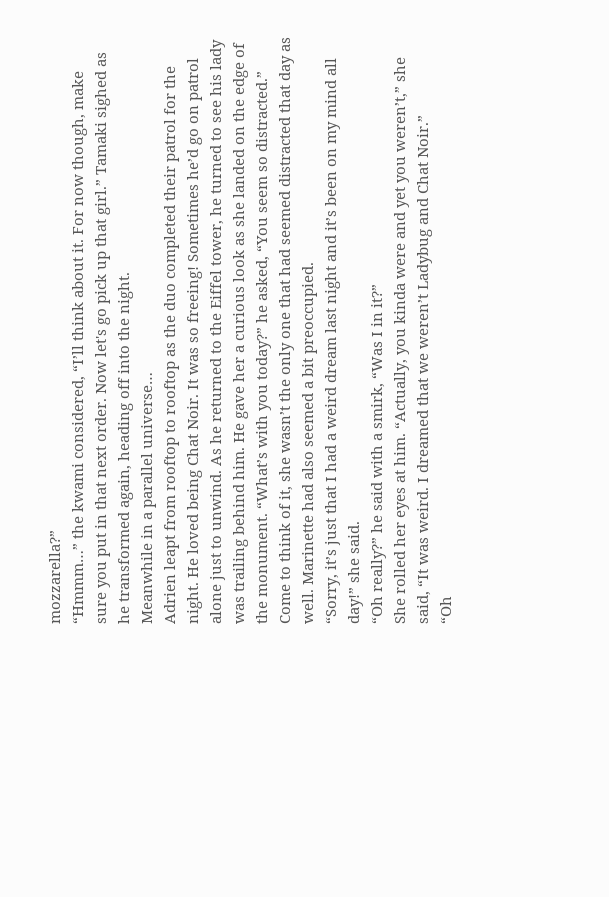mozzarella?”
“Hmmm…” the kwami considered, “I’ll think about it. For now though, make sure you put in that next order. Now let's go pick up that girl.” Tamaki sighed as he transformed again, heading off into the night.
Meanwhile in a parallel universe…
Adrien leapt from rooftop to rooftop as the duo completed their patrol for the night. He loved being Chat Noir. It was so freeing! Sometimes he’d go on patrol alone just to unwind. As he returned to the Eiffel tower, he turned to see his lady was trailing behind him. He gave her a curious look as she landed on the edge of the monument. “What’s with you today?” he asked, “You seem so distracted.” Come to think of it, she wasn’t the only one that had seemed distracted that day as well. Marinette had also seemed a bit preoccupied.
“Sorry, it’s just that I had a weird dream last night and it’s been on my mind all day!” she said.
“Oh really?” he said with a smirk, “Was I in it?”
She rolled her eyes at him. “Actually, you kinda were and yet you weren’t,” she said, “It was weird. I dreamed that we weren’t Ladybug and Chat Noir.”
“Oh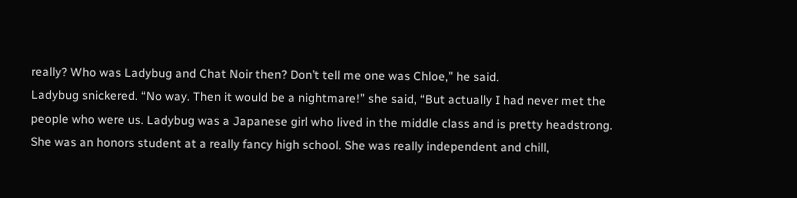really? Who was Ladybug and Chat Noir then? Don’t tell me one was Chloe,” he said.
Ladybug snickered. “No way. Then it would be a nightmare!” she said, “But actually I had never met the people who were us. Ladybug was a Japanese girl who lived in the middle class and is pretty headstrong. She was an honors student at a really fancy high school. She was really independent and chill,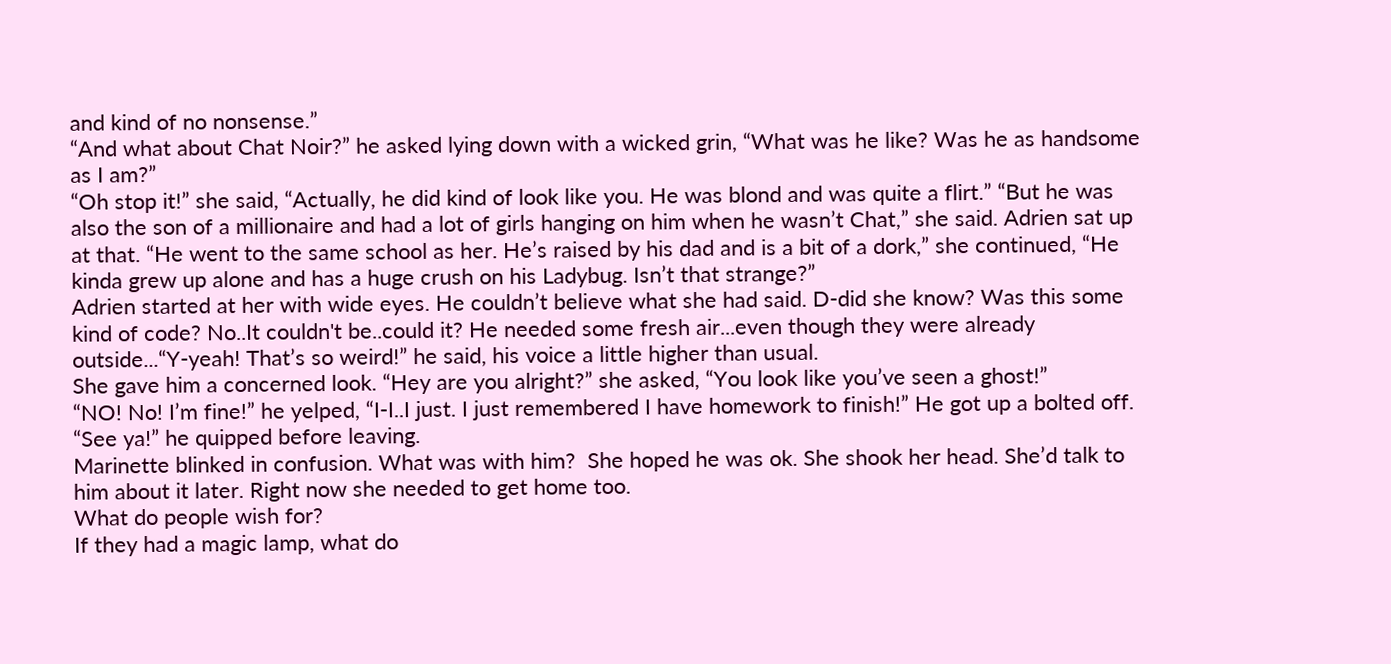and kind of no nonsense.”
“And what about Chat Noir?” he asked lying down with a wicked grin, “What was he like? Was he as handsome as I am?”
“Oh stop it!” she said, “Actually, he did kind of look like you. He was blond and was quite a flirt.” “But he was also the son of a millionaire and had a lot of girls hanging on him when he wasn’t Chat,” she said. Adrien sat up at that. “He went to the same school as her. He’s raised by his dad and is a bit of a dork,” she continued, “He kinda grew up alone and has a huge crush on his Ladybug. Isn’t that strange?”
Adrien started at her with wide eyes. He couldn’t believe what she had said. D-did she know? Was this some kind of code? No..It couldn't be..could it? He needed some fresh air...even though they were already outside...“Y-yeah! That’s so weird!” he said, his voice a little higher than usual.
She gave him a concerned look. “Hey are you alright?” she asked, “You look like you’ve seen a ghost!”
“NO! No! I’m fine!” he yelped, “I-I..I just. I just remembered I have homework to finish!” He got up a bolted off. “See ya!” he quipped before leaving.
Marinette blinked in confusion. What was with him?  She hoped he was ok. She shook her head. She’d talk to him about it later. Right now she needed to get home too.
What do people wish for?
If they had a magic lamp, what do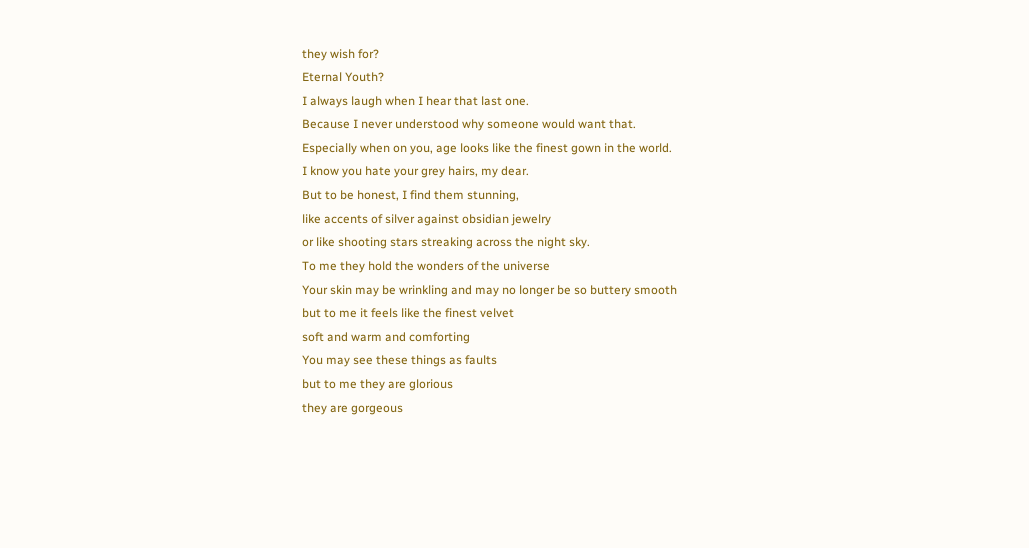they wish for?
Eternal Youth?
I always laugh when I hear that last one.
Because I never understood why someone would want that.
Especially when on you, age looks like the finest gown in the world.
I know you hate your grey hairs, my dear.
But to be honest, I find them stunning,
like accents of silver against obsidian jewelry
or like shooting stars streaking across the night sky.
To me they hold the wonders of the universe
Your skin may be wrinkling and may no longer be so buttery smooth
but to me it feels like the finest velvet
soft and warm and comforting
You may see these things as faults
but to me they are glorious
they are gorgeous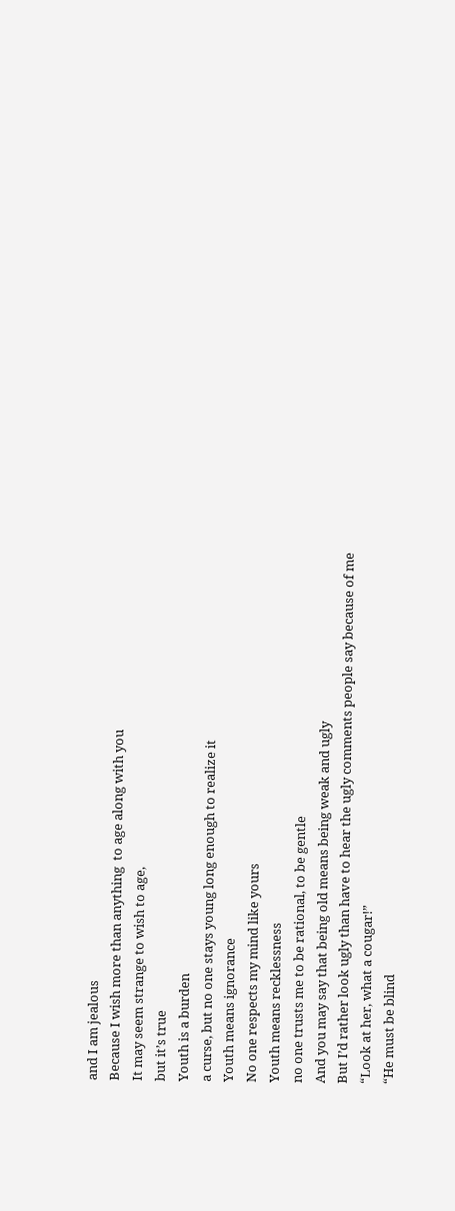and I am jealous
Because I wish more than anything  to age along with you
It may seem strange to wish to age,
but it’s true
Youth is a burden
a curse, but no one stays young long enough to realize it
Youth means ignorance
No one respects my mind like yours
Youth means recklessness
no one trusts me to be rational, to be gentle
And you may say that being old means being weak and ugly
But I’d rather look ugly than have to hear the ugly comments people say because of me
“Look at her, what a cougar!”
“He must be blind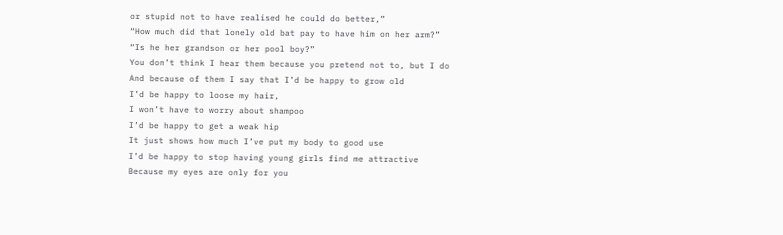or stupid not to have realised he could do better,”
“How much did that lonely old bat pay to have him on her arm?”
“Is he her grandson or her pool boy?”
You don’t think I hear them because you pretend not to, but I do
And because of them I say that I’d be happy to grow old
I’d be happy to loose my hair,
I won’t have to worry about shampoo
I’d be happy to get a weak hip
It just shows how much I’ve put my body to good use
I’d be happy to stop having young girls find me attractive
Because my eyes are only for you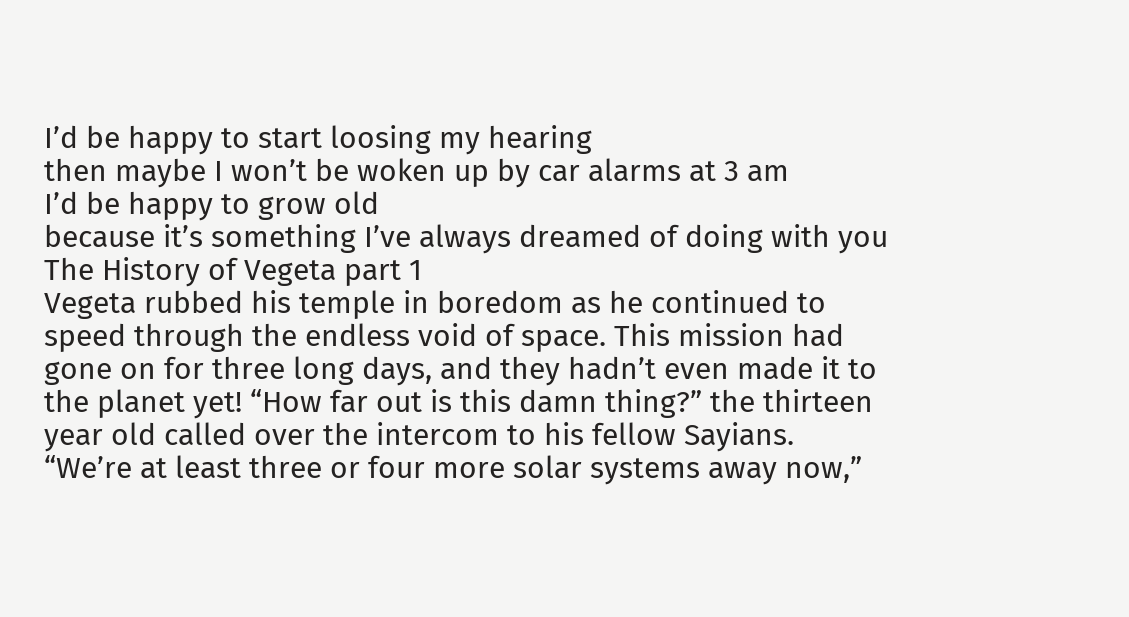I’d be happy to start loosing my hearing
then maybe I won’t be woken up by car alarms at 3 am
I’d be happy to grow old
because it’s something I’ve always dreamed of doing with you
The History of Vegeta part 1
Vegeta rubbed his temple in boredom as he continued to speed through the endless void of space. This mission had gone on for three long days, and they hadn’t even made it to the planet yet! “How far out is this damn thing?” the thirteen year old called over the intercom to his fellow Sayians.
“We’re at least three or four more solar systems away now,”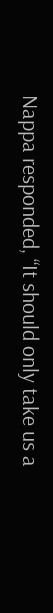Nappa responded, “It should only take us a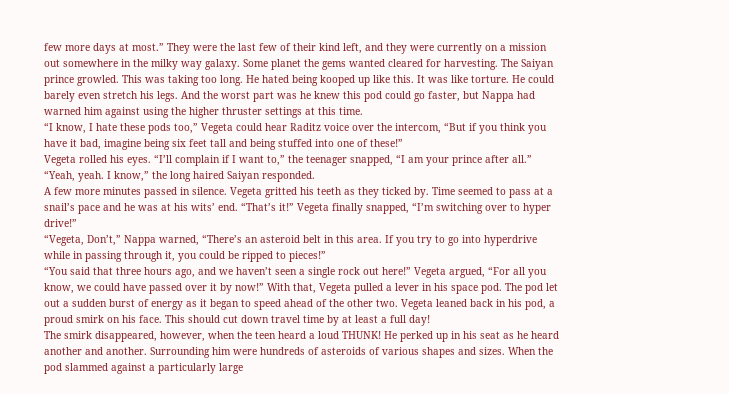few more days at most.” They were the last few of their kind left, and they were currently on a mission out somewhere in the milky way galaxy. Some planet the gems wanted cleared for harvesting. The Saiyan prince growled. This was taking too long. He hated being kooped up like this. It was like torture. He could barely even stretch his legs. And the worst part was he knew this pod could go faster, but Nappa had warned him against using the higher thruster settings at this time.
“I know, I hate these pods too,” Vegeta could hear Raditz voice over the intercom, “But if you think you have it bad, imagine being six feet tall and being stuffed into one of these!”
Vegeta rolled his eyes. “I’ll complain if I want to,” the teenager snapped, “I am your prince after all.”
“Yeah, yeah. I know,” the long haired Saiyan responded.
A few more minutes passed in silence. Vegeta gritted his teeth as they ticked by. Time seemed to pass at a snail’s pace and he was at his wits’ end. “That’s it!” Vegeta finally snapped, “I’m switching over to hyper drive!”
“Vegeta, Don’t,” Nappa warned, “There’s an asteroid belt in this area. If you try to go into hyperdrive while in passing through it, you could be ripped to pieces!”
“You said that three hours ago, and we haven’t seen a single rock out here!” Vegeta argued, “For all you know, we could have passed over it by now!” With that, Vegeta pulled a lever in his space pod. The pod let out a sudden burst of energy as it began to speed ahead of the other two. Vegeta leaned back in his pod, a proud smirk on his face. This should cut down travel time by at least a full day!
The smirk disappeared, however, when the teen heard a loud THUNK! He perked up in his seat as he heard another and another. Surrounding him were hundreds of asteroids of various shapes and sizes. When the pod slammed against a particularly large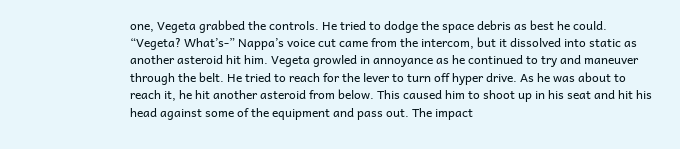one, Vegeta grabbed the controls. He tried to dodge the space debris as best he could.
“Vegeta? What’s-” Nappa’s voice cut came from the intercom, but it dissolved into static as another asteroid hit him. Vegeta growled in annoyance as he continued to try and maneuver through the belt. He tried to reach for the lever to turn off hyper drive. As he was about to reach it, he hit another asteroid from below. This caused him to shoot up in his seat and hit his head against some of the equipment and pass out. The impact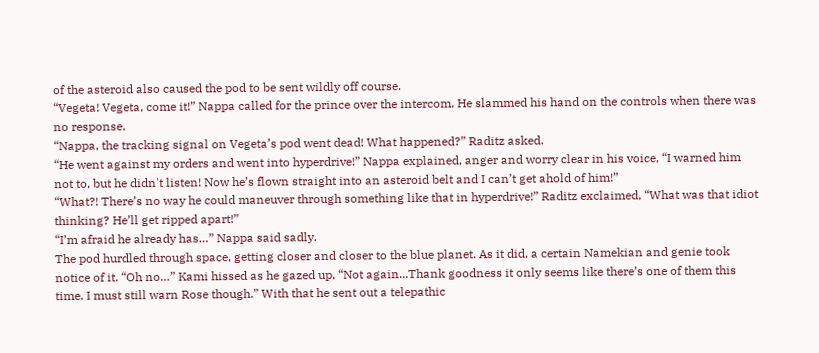of the asteroid also caused the pod to be sent wildly off course.
“Vegeta! Vegeta, come it!” Nappa called for the prince over the intercom. He slammed his hand on the controls when there was no response.
“Nappa, the tracking signal on Vegeta’s pod went dead! What happened?” Raditz asked.
“He went against my orders and went into hyperdrive!” Nappa explained, anger and worry clear in his voice, “I warned him not to, but he didn't listen! Now he’s flown straight into an asteroid belt and I can’t get ahold of him!”
“What?! There’s no way he could maneuver through something like that in hyperdrive!” Raditz exclaimed, “What was that idiot thinking? He’ll get ripped apart!”
“I’m afraid he already has…” Nappa said sadly.
The pod hurdled through space, getting closer and closer to the blue planet. As it did, a certain Namekian and genie took notice of it. “Oh no…” Kami hissed as he gazed up, “Not again...Thank goodness it only seems like there’s one of them this time. I must still warn Rose though.” With that he sent out a telepathic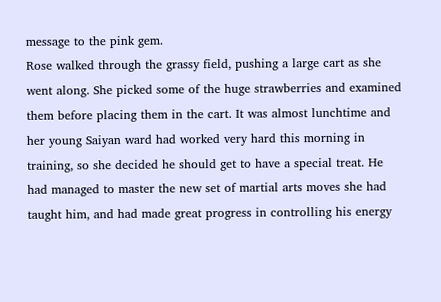message to the pink gem.
Rose walked through the grassy field, pushing a large cart as she went along. She picked some of the huge strawberries and examined them before placing them in the cart. It was almost lunchtime and her young Saiyan ward had worked very hard this morning in training, so she decided he should get to have a special treat. He had managed to master the new set of martial arts moves she had taught him, and had made great progress in controlling his energy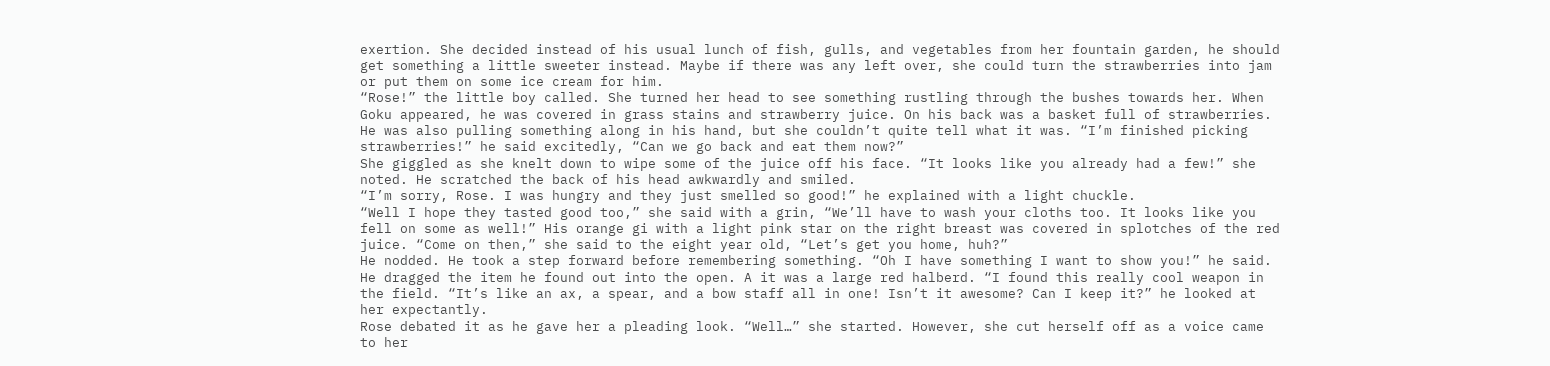exertion. She decided instead of his usual lunch of fish, gulls, and vegetables from her fountain garden, he should get something a little sweeter instead. Maybe if there was any left over, she could turn the strawberries into jam or put them on some ice cream for him.
“Rose!” the little boy called. She turned her head to see something rustling through the bushes towards her. When Goku appeared, he was covered in grass stains and strawberry juice. On his back was a basket full of strawberries. He was also pulling something along in his hand, but she couldn’t quite tell what it was. “I’m finished picking strawberries!” he said excitedly, “Can we go back and eat them now?”
She giggled as she knelt down to wipe some of the juice off his face. “It looks like you already had a few!” she noted. He scratched the back of his head awkwardly and smiled.
“I’m sorry, Rose. I was hungry and they just smelled so good!” he explained with a light chuckle.
“Well I hope they tasted good too,” she said with a grin, “We’ll have to wash your cloths too. It looks like you fell on some as well!” His orange gi with a light pink star on the right breast was covered in splotches of the red juice. “Come on then,” she said to the eight year old, “Let’s get you home, huh?”
He nodded. He took a step forward before remembering something. “Oh I have something I want to show you!” he said. He dragged the item he found out into the open. A it was a large red halberd. “I found this really cool weapon in the field. “It’s like an ax, a spear, and a bow staff all in one! Isn’t it awesome? Can I keep it?” he looked at her expectantly.
Rose debated it as he gave her a pleading look. “Well…” she started. However, she cut herself off as a voice came to her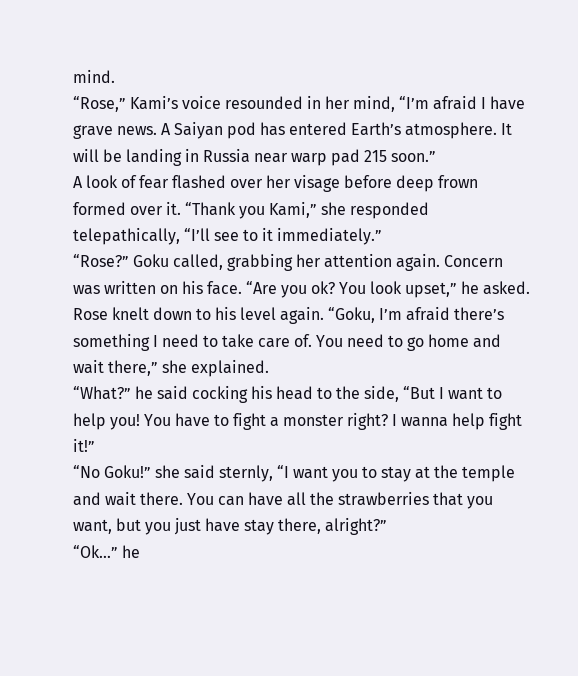mind.
“Rose,” Kami’s voice resounded in her mind, “I’m afraid I have grave news. A Saiyan pod has entered Earth’s atmosphere. It will be landing in Russia near warp pad 215 soon.”
A look of fear flashed over her visage before deep frown formed over it. “Thank you Kami,” she responded telepathically, “I’ll see to it immediately.”
“Rose?” Goku called, grabbing her attention again. Concern was written on his face. “Are you ok? You look upset,” he asked.
Rose knelt down to his level again. “Goku, I’m afraid there’s something I need to take care of. You need to go home and wait there,” she explained.
“What?” he said cocking his head to the side, “But I want to help you! You have to fight a monster right? I wanna help fight it!”
“No Goku!” she said sternly, “I want you to stay at the temple and wait there. You can have all the strawberries that you want, but you just have stay there, alright?”
“Ok…” he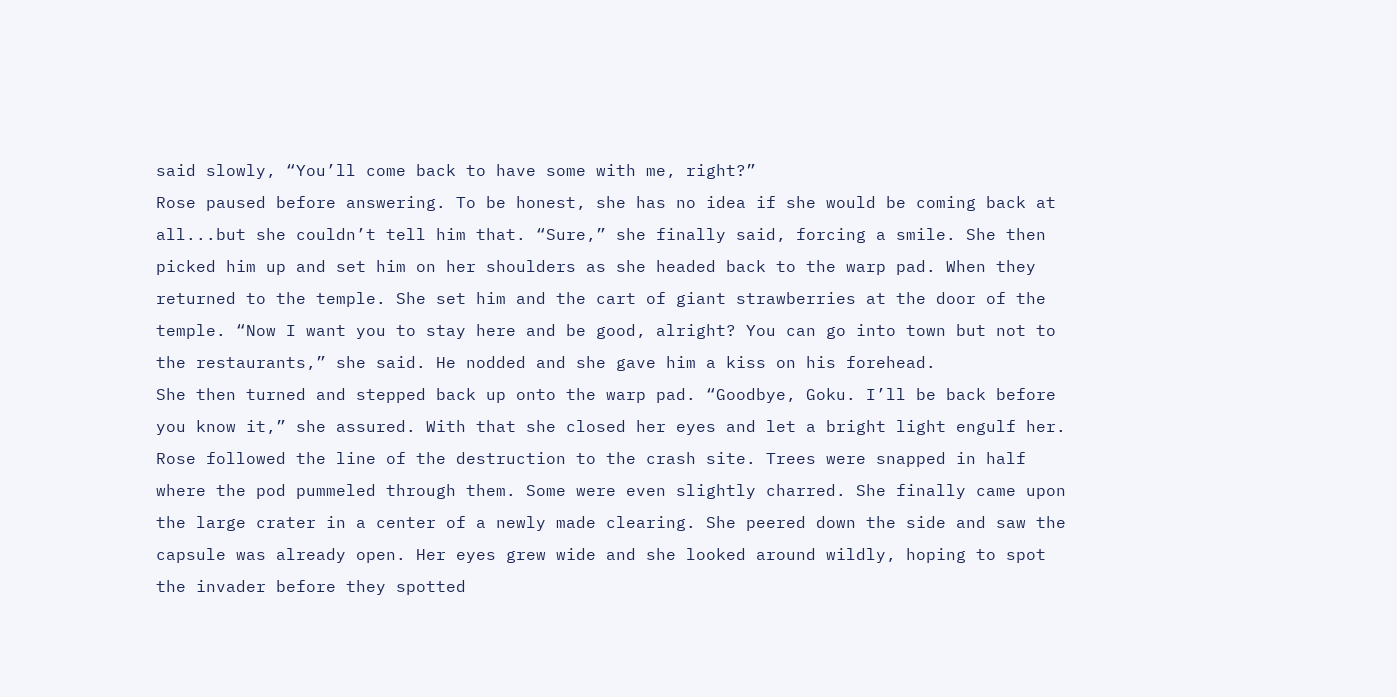said slowly, “You’ll come back to have some with me, right?”
Rose paused before answering. To be honest, she has no idea if she would be coming back at all...but she couldn’t tell him that. “Sure,” she finally said, forcing a smile. She then picked him up and set him on her shoulders as she headed back to the warp pad. When they returned to the temple. She set him and the cart of giant strawberries at the door of the temple. “Now I want you to stay here and be good, alright? You can go into town but not to the restaurants,” she said. He nodded and she gave him a kiss on his forehead.
She then turned and stepped back up onto the warp pad. “Goodbye, Goku. I’ll be back before you know it,” she assured. With that she closed her eyes and let a bright light engulf her.
Rose followed the line of the destruction to the crash site. Trees were snapped in half where the pod pummeled through them. Some were even slightly charred. She finally came upon the large crater in a center of a newly made clearing. She peered down the side and saw the capsule was already open. Her eyes grew wide and she looked around wildly, hoping to spot the invader before they spotted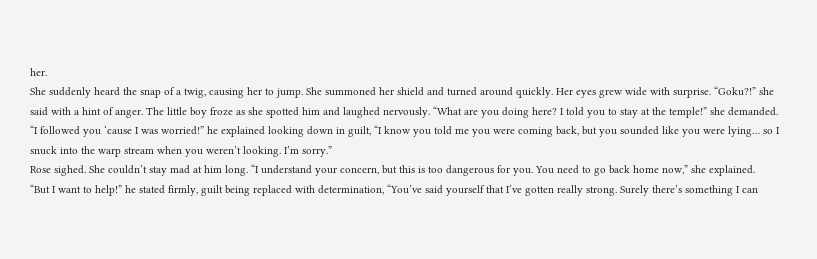her.
She suddenly heard the snap of a twig, causing her to jump. She summoned her shield and turned around quickly. Her eyes grew wide with surprise. “Goku?!” she said with a hint of anger. The little boy froze as she spotted him and laughed nervously. “What are you doing here? I told you to stay at the temple!” she demanded.
“I followed you ‘cause I was worried!” he explained looking down in guilt, “I know you told me you were coming back, but you sounded like you were lying… so I snuck into the warp stream when you weren’t looking. I’m sorry.”
Rose sighed. She couldn’t stay mad at him long. “I understand your concern, but this is too dangerous for you. You need to go back home now,” she explained.
“But I want to help!” he stated firmly, guilt being replaced with determination, “You’ve said yourself that I’ve gotten really strong. Surely there’s something I can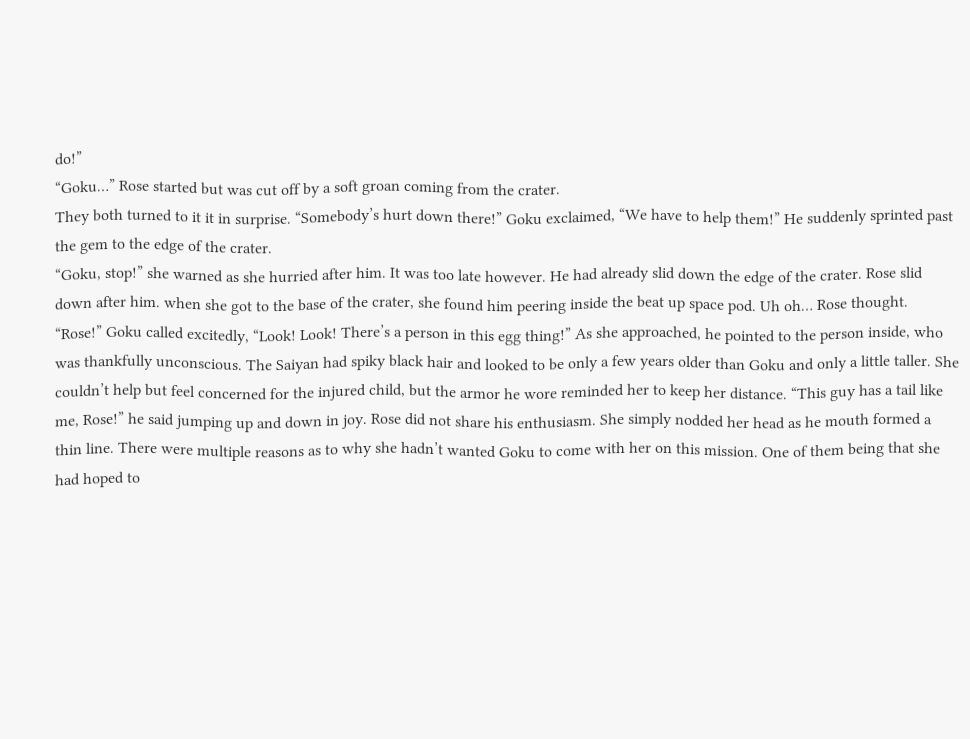do!”
“Goku…” Rose started but was cut off by a soft groan coming from the crater.
They both turned to it it in surprise. “Somebody’s hurt down there!” Goku exclaimed, “We have to help them!” He suddenly sprinted past the gem to the edge of the crater.
“Goku, stop!” she warned as she hurried after him. It was too late however. He had already slid down the edge of the crater. Rose slid down after him. when she got to the base of the crater, she found him peering inside the beat up space pod. Uh oh… Rose thought.
“Rose!” Goku called excitedly, “Look! Look! There’s a person in this egg thing!” As she approached, he pointed to the person inside, who was thankfully unconscious. The Saiyan had spiky black hair and looked to be only a few years older than Goku and only a little taller. She couldn’t help but feel concerned for the injured child, but the armor he wore reminded her to keep her distance. “This guy has a tail like me, Rose!” he said jumping up and down in joy. Rose did not share his enthusiasm. She simply nodded her head as he mouth formed a thin line. There were multiple reasons as to why she hadn’t wanted Goku to come with her on this mission. One of them being that she had hoped to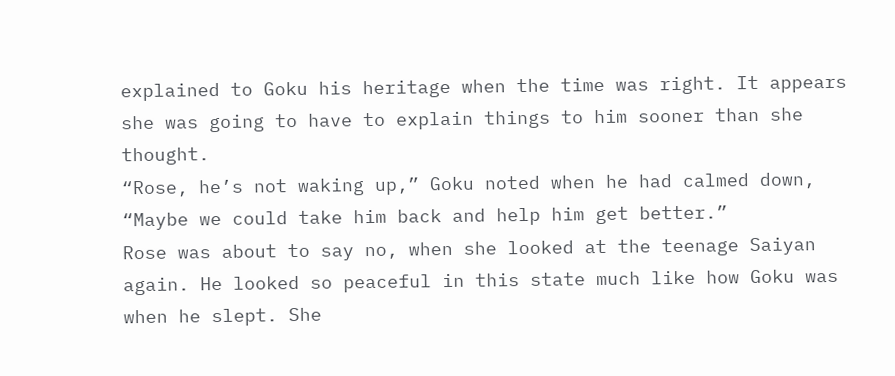explained to Goku his heritage when the time was right. It appears she was going to have to explain things to him sooner than she thought.
“Rose, he’s not waking up,” Goku noted when he had calmed down, “Maybe we could take him back and help him get better.”
Rose was about to say no, when she looked at the teenage Saiyan again. He looked so peaceful in this state much like how Goku was when he slept. She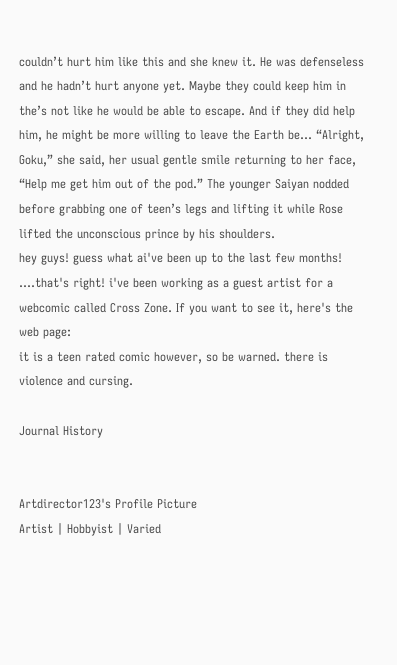couldn’t hurt him like this and she knew it. He was defenseless and he hadn’t hurt anyone yet. Maybe they could keep him in the’s not like he would be able to escape. And if they did help him, he might be more willing to leave the Earth be… “Alright, Goku,” she said, her usual gentle smile returning to her face, “Help me get him out of the pod.” The younger Saiyan nodded before grabbing one of teen’s legs and lifting it while Rose lifted the unconscious prince by his shoulders.
hey guys! guess what ai've been up to the last few months! ....that's right! i've been working as a guest artist for a webcomic called Cross Zone. If you want to see it, here's the web page:
it is a teen rated comic however, so be warned. there is violence and cursing.

Journal History


Artdirector123's Profile Picture
Artist | Hobbyist | Varied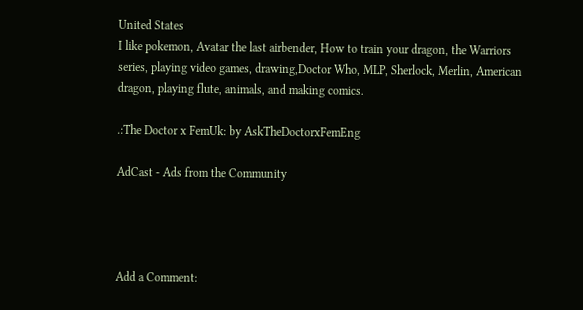United States
I like pokemon, Avatar the last airbender, How to train your dragon, the Warriors series, playing video games, drawing,Doctor Who, MLP, Sherlock, Merlin, American dragon, playing flute, animals, and making comics.

.:The Doctor x FemUk: by AskTheDoctorxFemEng

AdCast - Ads from the Community




Add a Comment: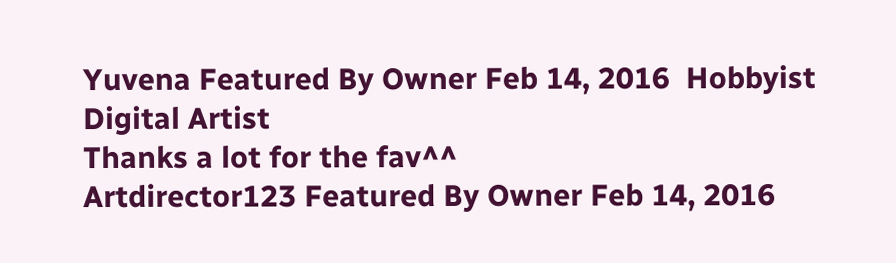Yuvena Featured By Owner Feb 14, 2016  Hobbyist Digital Artist
Thanks a lot for the fav^^
Artdirector123 Featured By Owner Feb 14, 2016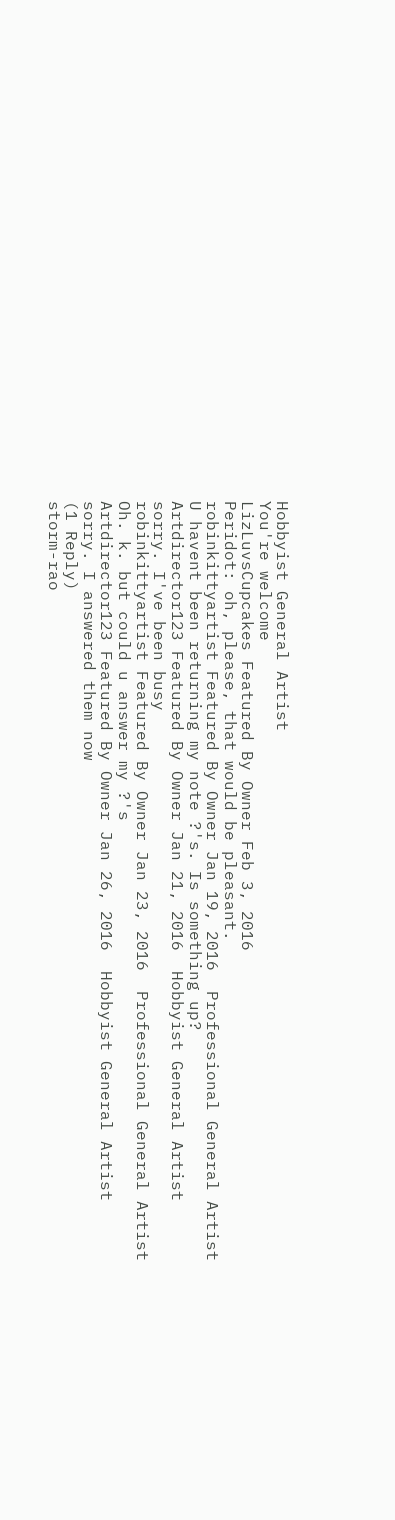Hobbyist General Artist
You're welcome
LizLuvsCupcakes Featured By Owner Feb 3, 2016
Peridot: oh, please, that would be pleasant.
robinkittyartist Featured By Owner Jan 19, 2016  Professional General Artist
U havent been returning my note ?'s. Is something up?
Artdirector123 Featured By Owner Jan 21, 2016  Hobbyist General Artist
sorry. I've been busy
robinkittyartist Featured By Owner Jan 23, 2016  Professional General Artist
Oh. k. but could u answer my ?'s
Artdirector123 Featured By Owner Jan 26, 2016  Hobbyist General Artist
sorry. I answered them now
(1 Reply)
storm-rao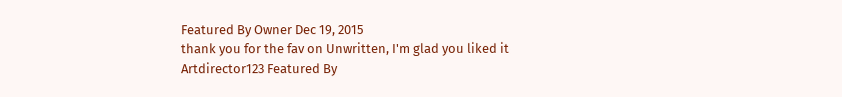Featured By Owner Dec 19, 2015
thank you for the fav on Unwritten, I'm glad you liked it
Artdirector123 Featured By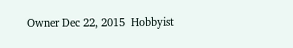Owner Dec 22, 2015  Hobbyist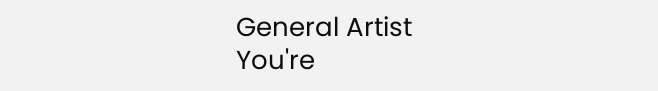General Artist
You're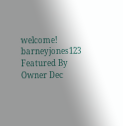welcome!
barneyjones123 Featured By Owner Dec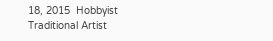18, 2015  Hobbyist Traditional Artist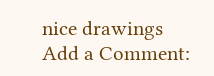nice drawings
Add a Comment: